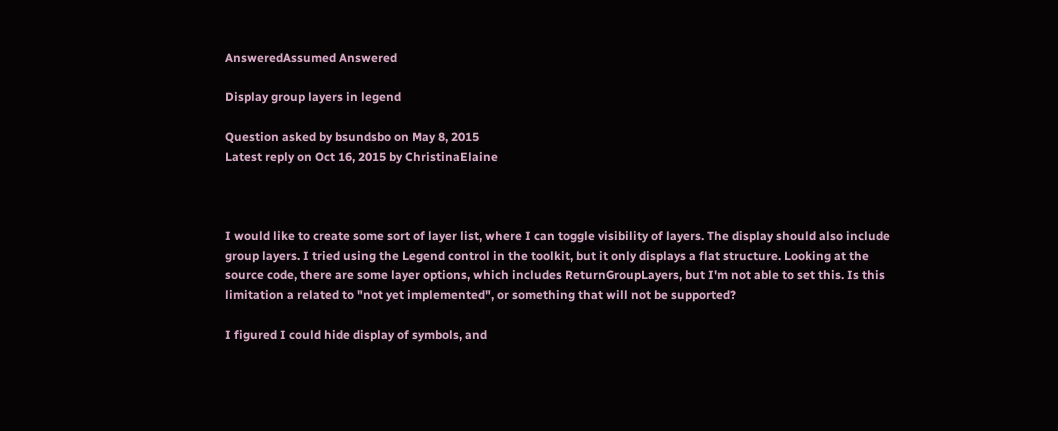AnsweredAssumed Answered

Display group layers in legend

Question asked by bsundsbo on May 8, 2015
Latest reply on Oct 16, 2015 by ChristinaElaine



I would like to create some sort of layer list, where I can toggle visibility of layers. The display should also include group layers. I tried using the Legend control in the toolkit, but it only displays a flat structure. Looking at the source code, there are some layer options, which includes ReturnGroupLayers, but I'm not able to set this. Is this limitation a related to "not yet implemented", or something that will not be supported?

I figured I could hide display of symbols, and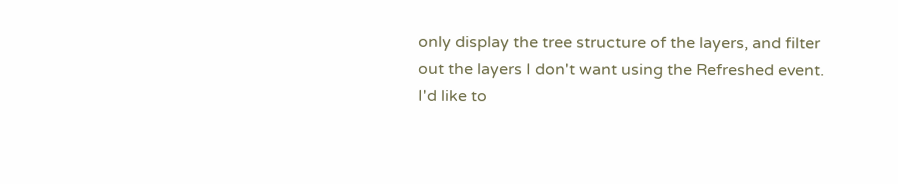only display the tree structure of the layers, and filter out the layers I don't want using the Refreshed event. I'd like to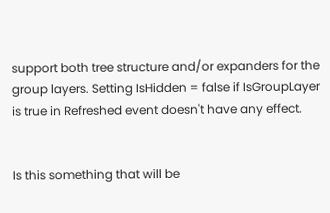support both tree structure and/or expanders for the group layers. Setting IsHidden = false if IsGroupLayer is true in Refreshed event doesn't have any effect.


Is this something that will be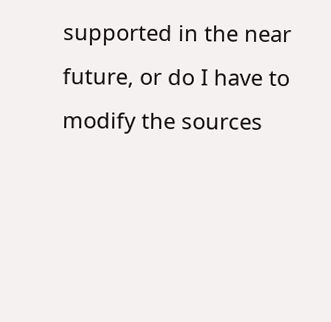supported in the near future, or do I have to modify the sources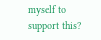myself to support this?